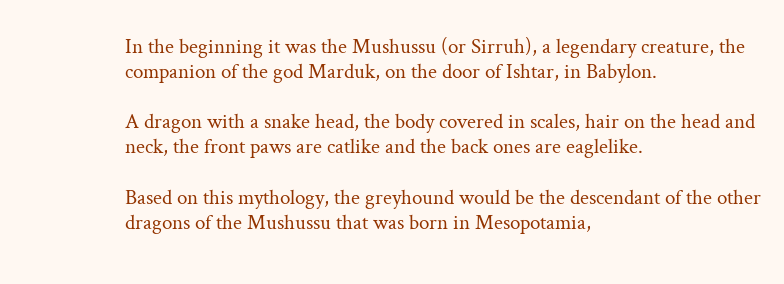In the beginning it was the Mushussu (or Sirruh), a legendary creature, the companion of the god Marduk, on the door of Ishtar, in Babylon.

A dragon with a snake head, the body covered in scales, hair on the head and neck, the front paws are catlike and the back ones are eaglelike.

Based on this mythology, the greyhound would be the descendant of the other dragons of the Mushussu that was born in Mesopotamia,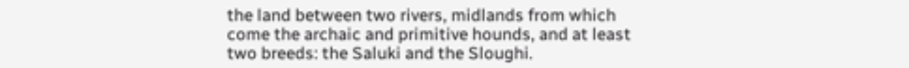the land between two rivers, midlands from which come the archaic and primitive hounds, and at least two breeds: the Saluki and the Sloughi.